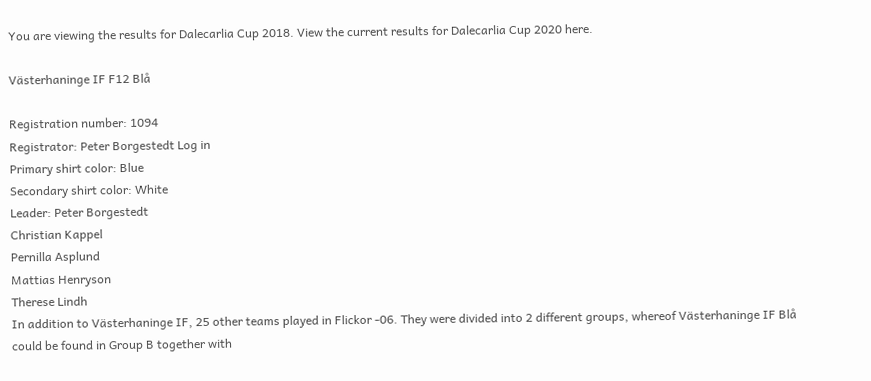You are viewing the results for Dalecarlia Cup 2018. View the current results for Dalecarlia Cup 2020 here.

Västerhaninge IF F12 Blå

Registration number: 1094
Registrator: Peter Borgestedt Log in
Primary shirt color: Blue
Secondary shirt color: White
Leader: Peter Borgestedt
Christian Kappel
Pernilla Asplund
Mattias Henryson
Therese Lindh
In addition to Västerhaninge IF, 25 other teams played in Flickor -06. They were divided into 2 different groups, whereof Västerhaninge IF Blå could be found in Group B together with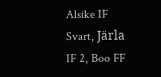Alsike IF Svart, Järla IF 2, Boo FF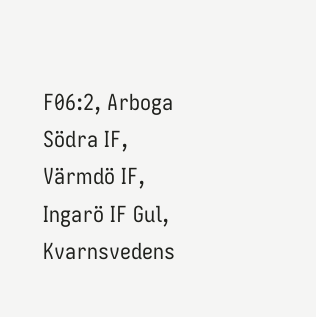F06:2, Arboga Södra IF, Värmdö IF, Ingarö IF Gul, Kvarnsvedens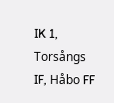IK 1, Torsångs IF, Håbo FF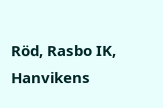Röd, Rasbo IK, Hanvikens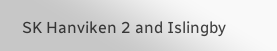SK Hanviken 2 and Islingby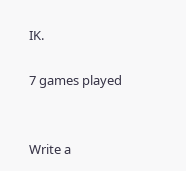IK.

7 games played


Write a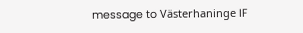message to Västerhaninge IF